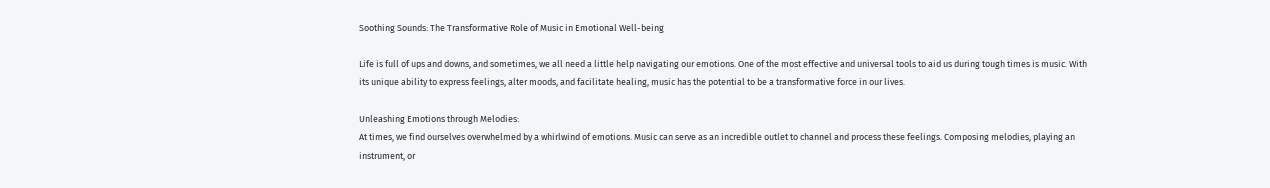Soothing Sounds: The Transformative Role of Music in Emotional Well-being

Life is full of ups and downs, and sometimes, we all need a little help navigating our emotions. One of the most effective and universal tools to aid us during tough times is music. With its unique ability to express feelings, alter moods, and facilitate healing, music has the potential to be a transformative force in our lives.

Unleashing Emotions through Melodies:
At times, we find ourselves overwhelmed by a whirlwind of emotions. Music can serve as an incredible outlet to channel and process these feelings. Composing melodies, playing an instrument, or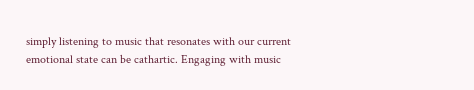simply listening to music that resonates with our current emotional state can be cathartic. Engaging with music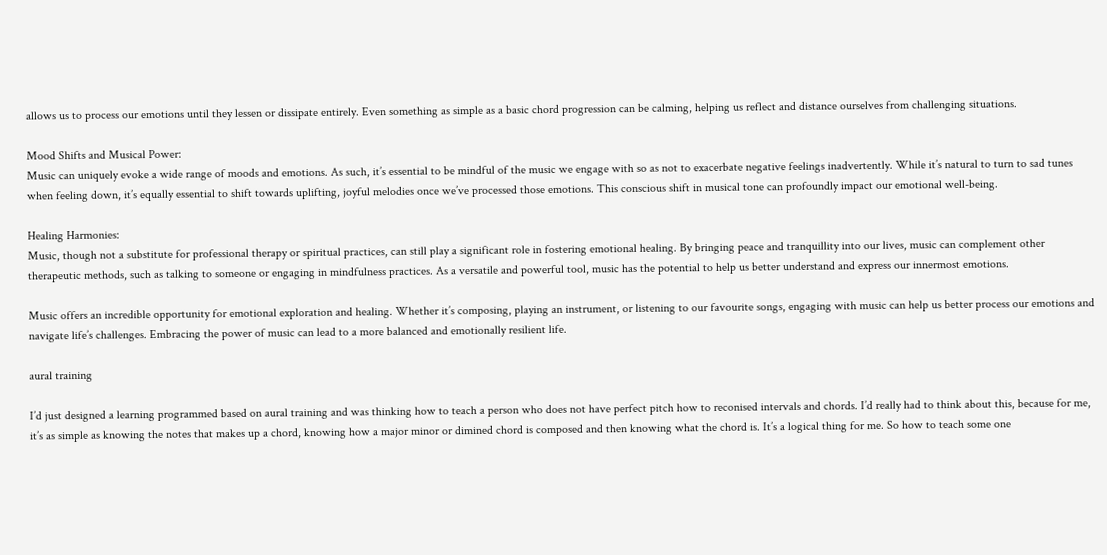allows us to process our emotions until they lessen or dissipate entirely. Even something as simple as a basic chord progression can be calming, helping us reflect and distance ourselves from challenging situations.

Mood Shifts and Musical Power:
Music can uniquely evoke a wide range of moods and emotions. As such, it’s essential to be mindful of the music we engage with so as not to exacerbate negative feelings inadvertently. While it’s natural to turn to sad tunes when feeling down, it’s equally essential to shift towards uplifting, joyful melodies once we’ve processed those emotions. This conscious shift in musical tone can profoundly impact our emotional well-being.

Healing Harmonies:
Music, though not a substitute for professional therapy or spiritual practices, can still play a significant role in fostering emotional healing. By bringing peace and tranquillity into our lives, music can complement other therapeutic methods, such as talking to someone or engaging in mindfulness practices. As a versatile and powerful tool, music has the potential to help us better understand and express our innermost emotions.

Music offers an incredible opportunity for emotional exploration and healing. Whether it’s composing, playing an instrument, or listening to our favourite songs, engaging with music can help us better process our emotions and navigate life’s challenges. Embracing the power of music can lead to a more balanced and emotionally resilient life.

aural training

I’d just designed a learning programmed based on aural training and was thinking how to teach a person who does not have perfect pitch how to reconised intervals and chords. I’d really had to think about this, because for me, it’s as simple as knowing the notes that makes up a chord, knowing how a major minor or dimined chord is composed and then knowing what the chord is. It’s a logical thing for me. So how to teach some one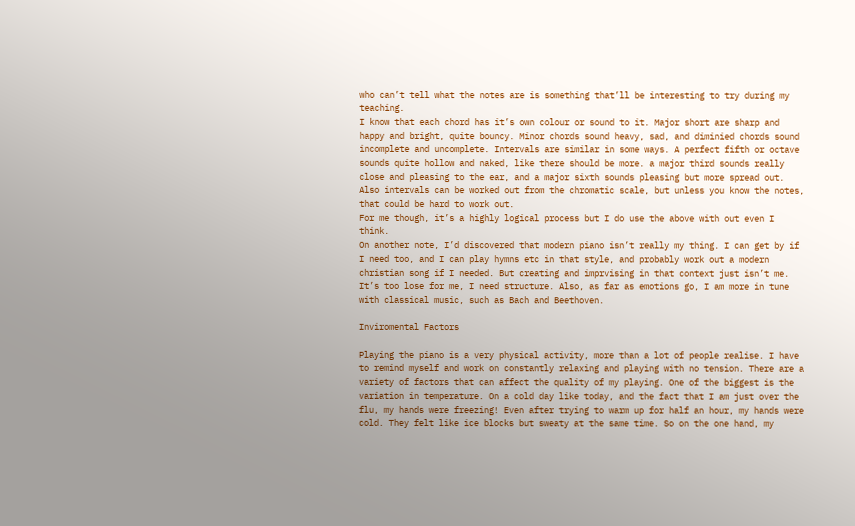who can’t tell what the notes are is something that’ll be interesting to try during my teaching.
I know that each chord has it’s own colour or sound to it. Major short are sharp and happy and bright, quite bouncy. Minor chords sound heavy, sad, and diminied chords sound incomplete and uncomplete. Intervals are similar in some ways. A perfect fifth or octave sounds quite hollow and naked, like there should be more. a major third sounds really close and pleasing to the ear, and a major sixth sounds pleasing but more spread out. Also intervals can be worked out from the chromatic scale, but unless you know the notes, that could be hard to work out.
For me though, it’s a highly logical process but I do use the above with out even I think.
On another note, I’d discovered that modern piano isn’t really my thing. I can get by if I need too, and I can play hymns etc in that style, and probably work out a modern christian song if I needed. But creating and imprvising in that context just isn’t me. It’s too lose for me, I need structure. Also, as far as emotions go, I am more in tune with classical music, such as Bach and Beethoven.

Inviromental Factors

Playing the piano is a very physical activity, more than a lot of people realise. I have to remind myself and work on constantly relaxing and playing with no tension. There are a variety of factors that can affect the quality of my playing. One of the biggest is the variation in temperature. On a cold day like today, and the fact that I am just over the flu, my hands were freezing! Even after trying to warm up for half an hour, my hands were cold. They felt like ice blocks but sweaty at the same time. So on the one hand, my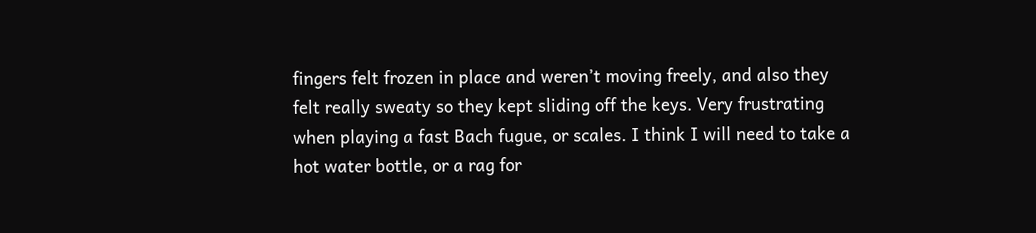fingers felt frozen in place and weren’t moving freely, and also they felt really sweaty so they kept sliding off the keys. Very frustrating when playing a fast Bach fugue, or scales. I think I will need to take a hot water bottle, or a rag for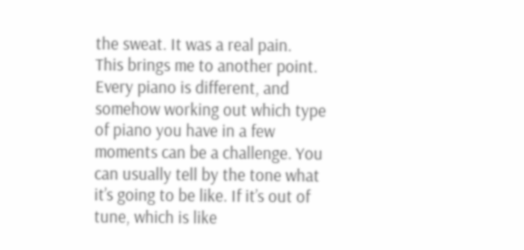the sweat. It was a real pain.
This brings me to another point. Every piano is different, and somehow working out which type of piano you have in a few moments can be a challenge. You can usually tell by the tone what it’s going to be like. If it’s out of tune, which is like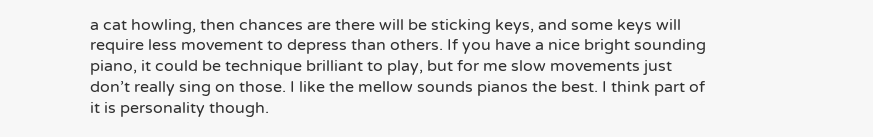a cat howling, then chances are there will be sticking keys, and some keys will require less movement to depress than others. If you have a nice bright sounding piano, it could be technique brilliant to play, but for me slow movements just don’t really sing on those. I like the mellow sounds pianos the best. I think part of it is personality though.